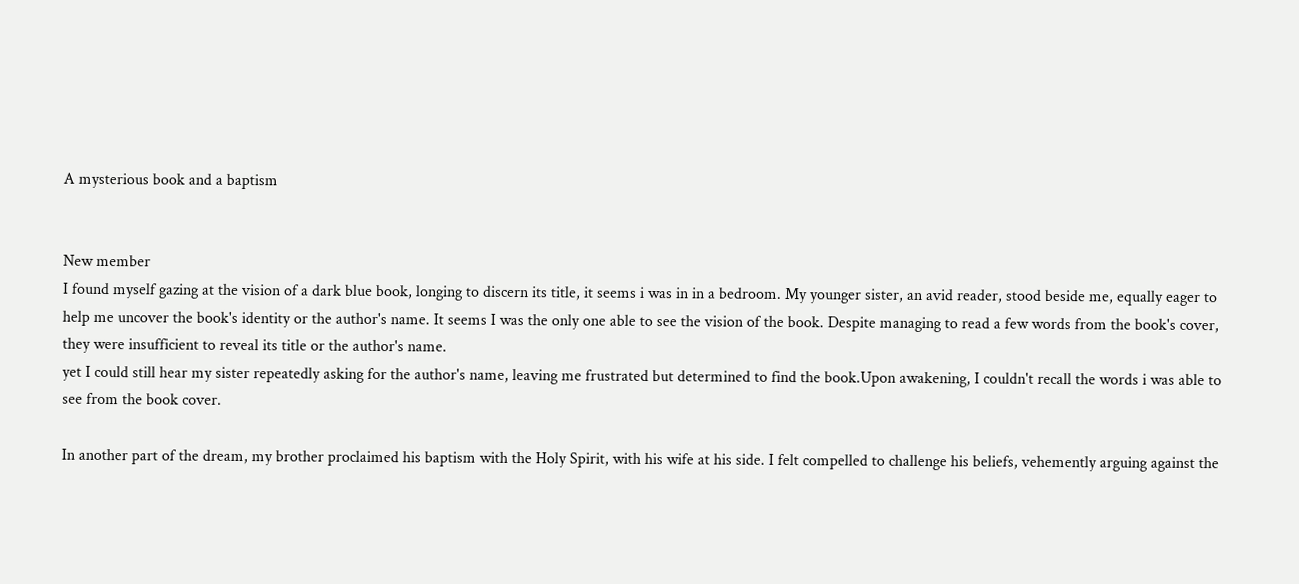A mysterious book and a baptism


New member
I found myself gazing at the vision of a dark blue book, longing to discern its title, it seems i was in in a bedroom. My younger sister, an avid reader, stood beside me, equally eager to help me uncover the book's identity or the author's name. It seems I was the only one able to see the vision of the book. Despite managing to read a few words from the book's cover, they were insufficient to reveal its title or the author's name.
yet I could still hear my sister repeatedly asking for the author's name, leaving me frustrated but determined to find the book.Upon awakening, I couldn't recall the words i was able to see from the book cover.

In another part of the dream, my brother proclaimed his baptism with the Holy Spirit, with his wife at his side. I felt compelled to challenge his beliefs, vehemently arguing against the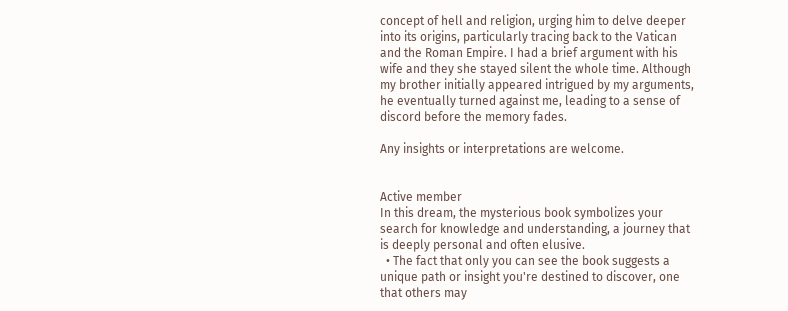concept of hell and religion, urging him to delve deeper into its origins, particularly tracing back to the Vatican and the Roman Empire. I had a brief argument with his wife and they she stayed silent the whole time. Although my brother initially appeared intrigued by my arguments, he eventually turned against me, leading to a sense of discord before the memory fades.

Any insights or interpretations are welcome.


Active member
In this dream, the mysterious book symbolizes your search for knowledge and understanding, a journey that is deeply personal and often elusive.
  • The fact that only you can see the book suggests a unique path or insight you're destined to discover, one that others may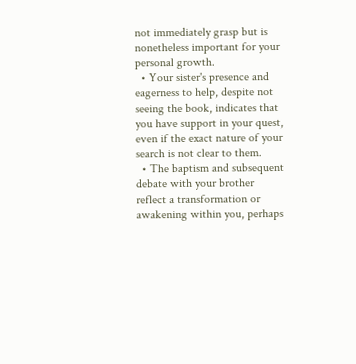not immediately grasp but is nonetheless important for your personal growth.
  • Your sister's presence and eagerness to help, despite not seeing the book, indicates that you have support in your quest, even if the exact nature of your search is not clear to them.
  • The baptism and subsequent debate with your brother reflect a transformation or awakening within you, perhaps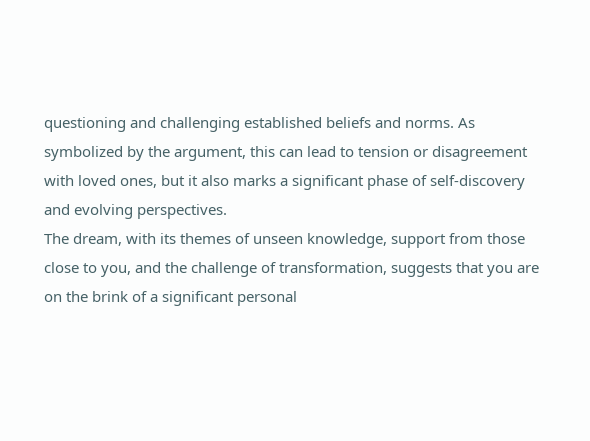questioning and challenging established beliefs and norms. As symbolized by the argument, this can lead to tension or disagreement with loved ones, but it also marks a significant phase of self-discovery and evolving perspectives.
The dream, with its themes of unseen knowledge, support from those close to you, and the challenge of transformation, suggests that you are on the brink of a significant personal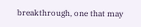breakthrough, one that may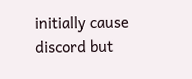initially cause discord but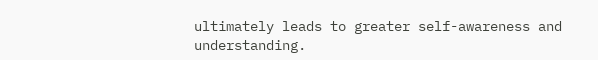ultimately leads to greater self-awareness and understanding.